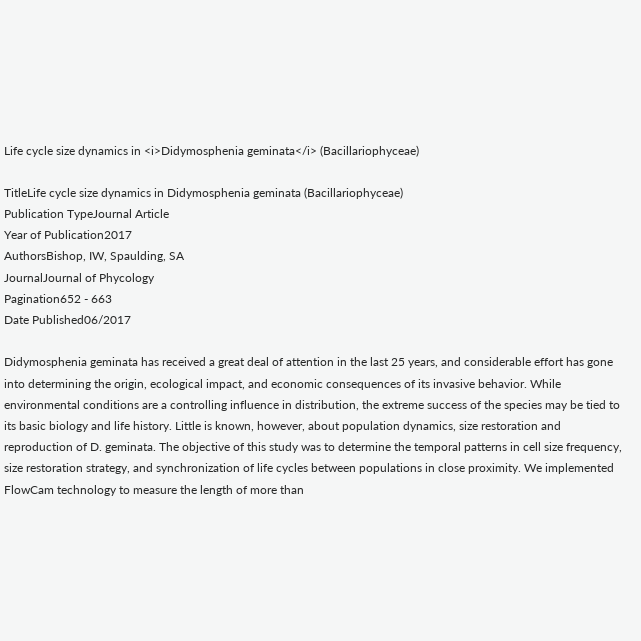Life cycle size dynamics in <i>Didymosphenia geminata</i> (Bacillariophyceae)

TitleLife cycle size dynamics in Didymosphenia geminata (Bacillariophyceae)
Publication TypeJournal Article
Year of Publication2017
AuthorsBishop, IW, Spaulding, SA
JournalJournal of Phycology
Pagination652 - 663
Date Published06/2017

Didymosphenia geminata has received a great deal of attention in the last 25 years, and considerable effort has gone into determining the origin, ecological impact, and economic consequences of its invasive behavior. While environmental conditions are a controlling influence in distribution, the extreme success of the species may be tied to its basic biology and life history. Little is known, however, about population dynamics, size restoration and reproduction of D. geminata. The objective of this study was to determine the temporal patterns in cell size frequency, size restoration strategy, and synchronization of life cycles between populations in close proximity. We implemented FlowCam technology to measure the length of more than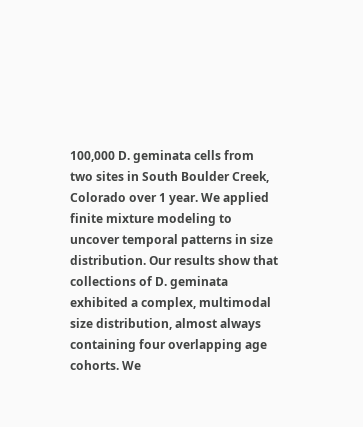100,000 D. geminata cells from two sites in South Boulder Creek, Colorado over 1 year. We applied finite mixture modeling to uncover temporal patterns in size distribution. Our results show that collections of D. geminata exhibited a complex, multimodal size distribution, almost always containing four overlapping age cohorts. We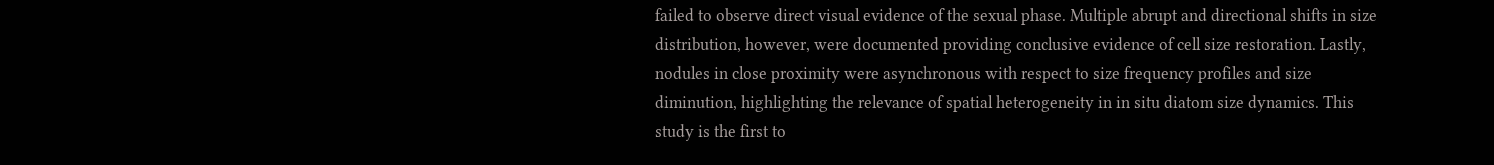failed to observe direct visual evidence of the sexual phase. Multiple abrupt and directional shifts in size distribution, however, were documented providing conclusive evidence of cell size restoration. Lastly, nodules in close proximity were asynchronous with respect to size frequency profiles and size diminution, highlighting the relevance of spatial heterogeneity in in situ diatom size dynamics. This study is the first to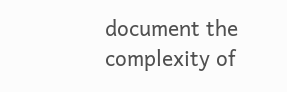document the complexity of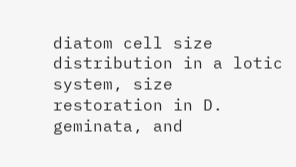diatom cell size distribution in a lotic system, size restoration in D. geminata, and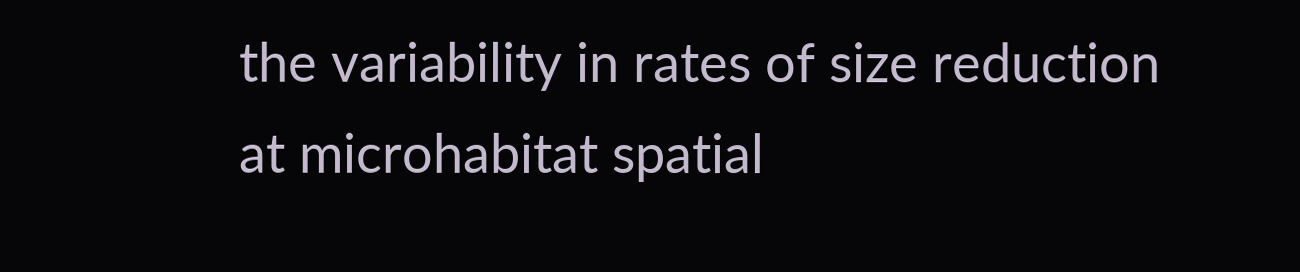the variability in rates of size reduction at microhabitat spatial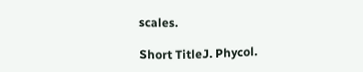scales.

Short TitleJ. Phycol.